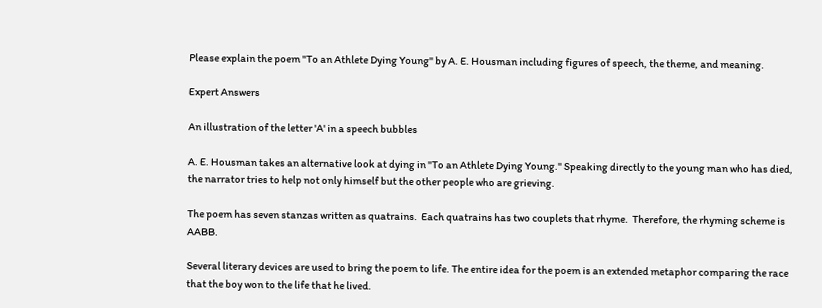Please explain the poem "To an Athlete Dying Young" by A. E. Housman including figures of speech, the theme, and meaning.

Expert Answers

An illustration of the letter 'A' in a speech bubbles

A. E. Housman takes an alternative look at dying in "To an Athlete Dying Young." Speaking directly to the young man who has died, the narrator tries to help not only himself but the other people who are grieving.

The poem has seven stanzas written as quatrains.  Each quatrains has two couplets that rhyme.  Therefore, the rhyming scheme is AABB.

Several literary devices are used to bring the poem to life. The entire idea for the poem is an extended metaphor comparing the race that the boy won to the life that he lived.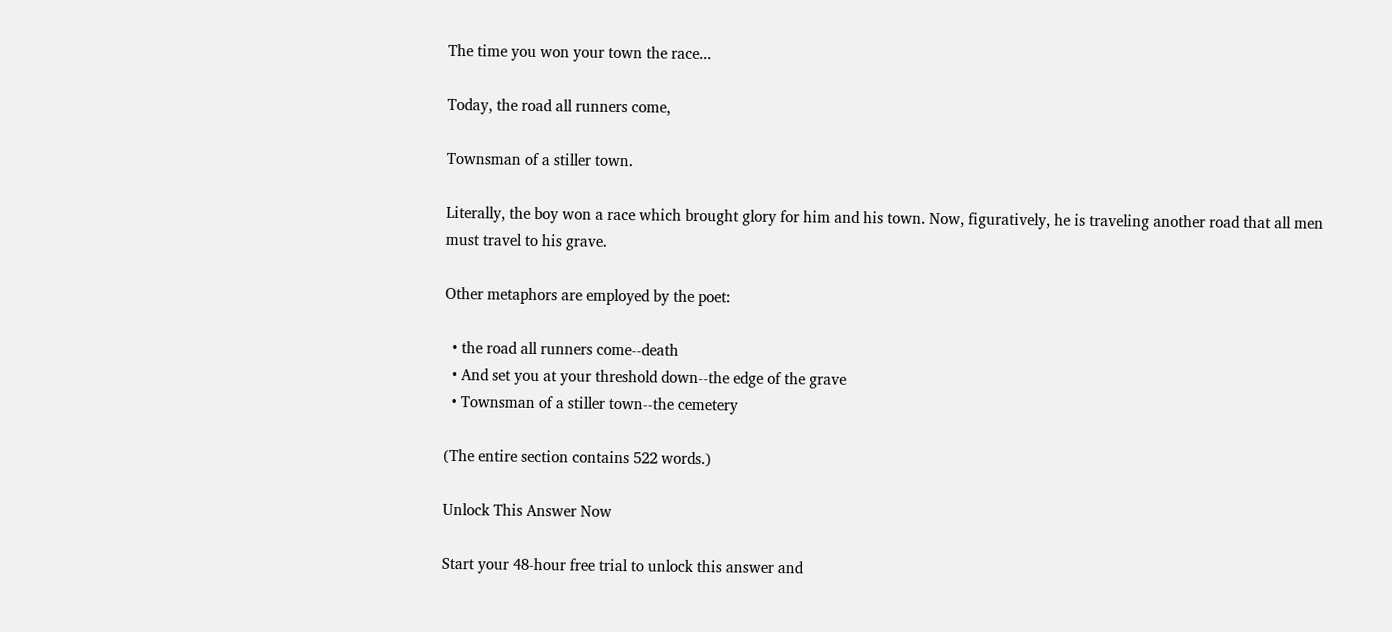The time you won your town the race...

Today, the road all runners come,

Townsman of a stiller town.

Literally, the boy won a race which brought glory for him and his town. Now, figuratively, he is traveling another road that all men must travel to his grave.

Other metaphors are employed by the poet:

  • the road all runners come--death
  • And set you at your threshold down--the edge of the grave
  • Townsman of a stiller town--the cemetery

(The entire section contains 522 words.)

Unlock This Answer Now

Start your 48-hour free trial to unlock this answer and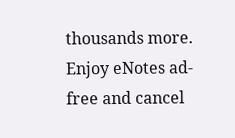thousands more. Enjoy eNotes ad-free and cancel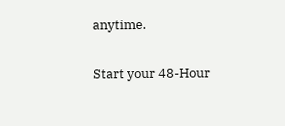anytime.

Start your 48-Hour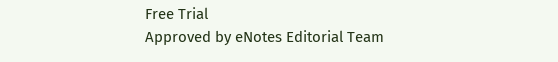Free Trial
Approved by eNotes Editorial Team